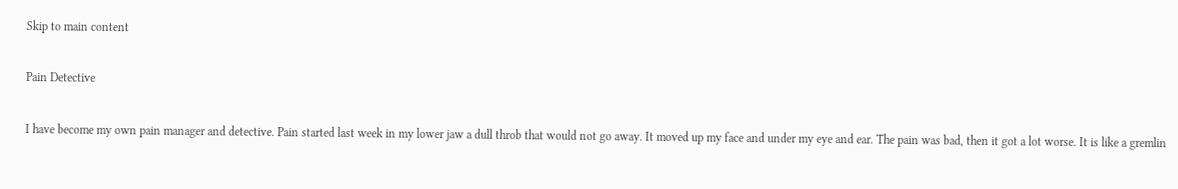Skip to main content

Pain Detective

I have become my own pain manager and detective. Pain started last week in my lower jaw a dull throb that would not go away. It moved up my face and under my eye and ear. The pain was bad, then it got a lot worse. It is like a gremlin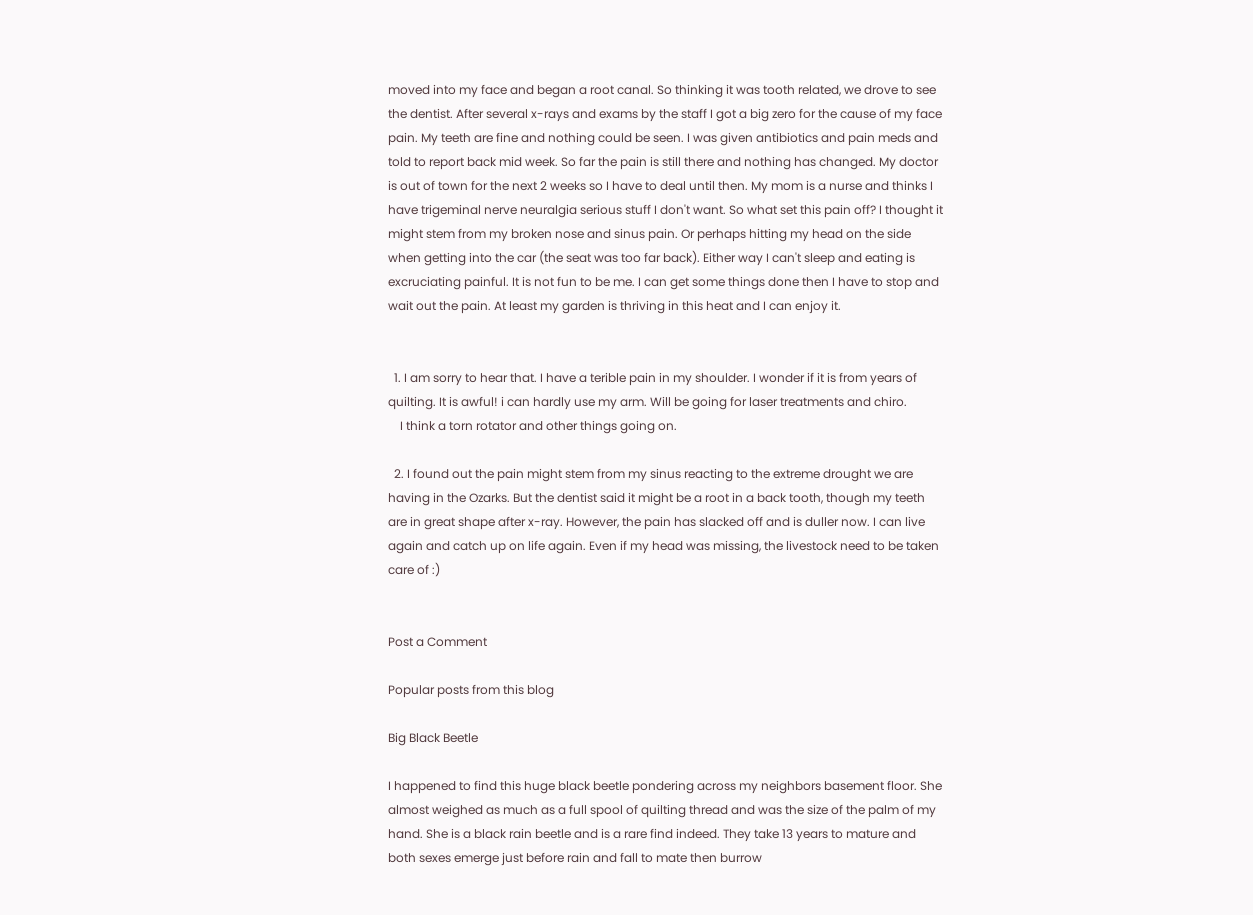moved into my face and began a root canal. So thinking it was tooth related, we drove to see the dentist. After several x-rays and exams by the staff I got a big zero for the cause of my face pain. My teeth are fine and nothing could be seen. I was given antibiotics and pain meds and told to report back mid week. So far the pain is still there and nothing has changed. My doctor is out of town for the next 2 weeks so I have to deal until then. My mom is a nurse and thinks I have trigeminal nerve neuralgia serious stuff I don't want. So what set this pain off? I thought it might stem from my broken nose and sinus pain. Or perhaps hitting my head on the side when getting into the car (the seat was too far back). Either way I can't sleep and eating is excruciating painful. It is not fun to be me. I can get some things done then I have to stop and wait out the pain. At least my garden is thriving in this heat and I can enjoy it.


  1. I am sorry to hear that. I have a terible pain in my shoulder. I wonder if it is from years of quilting. It is awful! i can hardly use my arm. Will be going for laser treatments and chiro.
    I think a torn rotator and other things going on.

  2. I found out the pain might stem from my sinus reacting to the extreme drought we are having in the Ozarks. But the dentist said it might be a root in a back tooth, though my teeth are in great shape after x-ray. However, the pain has slacked off and is duller now. I can live again and catch up on life again. Even if my head was missing, the livestock need to be taken care of :)


Post a Comment

Popular posts from this blog

Big Black Beetle

I happened to find this huge black beetle pondering across my neighbors basement floor. She almost weighed as much as a full spool of quilting thread and was the size of the palm of my hand. She is a black rain beetle and is a rare find indeed. They take 13 years to mature and both sexes emerge just before rain and fall to mate then burrow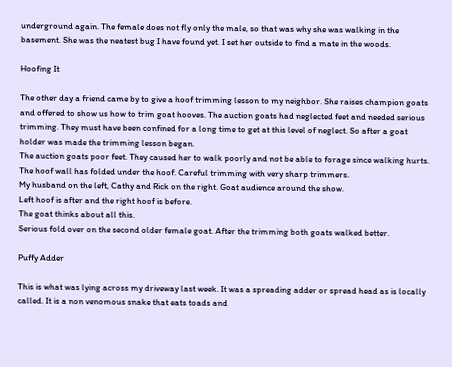underground again. The female does not fly only the male, so that was why she was walking in the basement. She was the neatest bug I have found yet. I set her outside to find a mate in the woods.

Hoofing It

The other day a friend came by to give a hoof trimming lesson to my neighbor. She raises champion goats and offered to show us how to trim goat hooves. The auction goats had neglected feet and needed serious trimming. They must have been confined for a long time to get at this level of neglect. So after a goat holder was made the trimming lesson began.
The auction goats poor feet. They caused her to walk poorly and not be able to forage since walking hurts.
The hoof wall has folded under the hoof. Careful trimming with very sharp trimmers.
My husband on the left, Cathy and Rick on the right. Goat audience around the show.
Left hoof is after and the right hoof is before.
The goat thinks about all this.
Serious fold over on the second older female goat. After the trimming both goats walked better.

Puffy Adder

This is what was lying across my driveway last week. It was a spreading adder or spread head as is locally called. It is a non venomous snake that eats toads and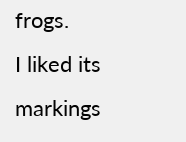frogs.
I liked its markings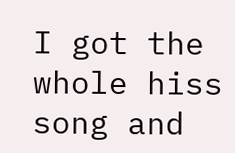I got the whole hiss song and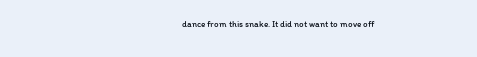dance from this snake. It did not want to move off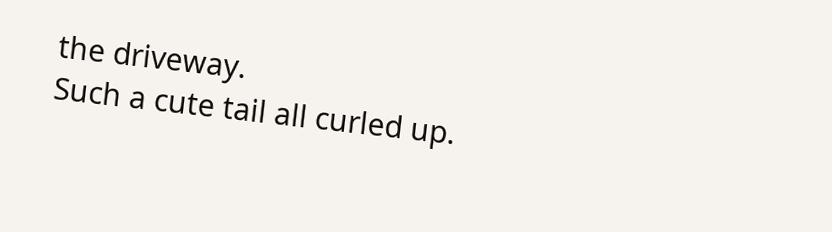the driveway.
Such a cute tail all curled up.